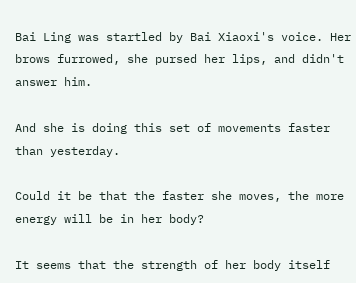Bai Ling was startled by Bai Xiaoxi's voice. Her brows furrowed, she pursed her lips, and didn't answer him.

And she is doing this set of movements faster than yesterday.

Could it be that the faster she moves, the more energy will be in her body?

It seems that the strength of her body itself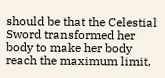should be that the Celestial Sword transformed her body to make her body reach the maximum limit,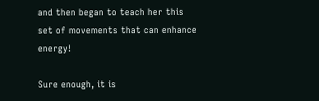and then began to teach her this set of movements that can enhance energy!

Sure enough, it is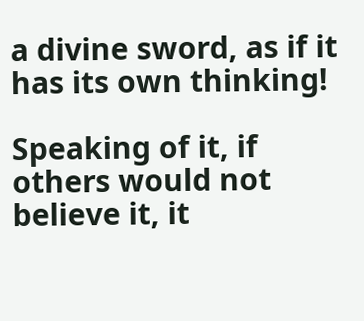a divine sword, as if it has its own thinking!

Speaking of it, if others would not believe it, it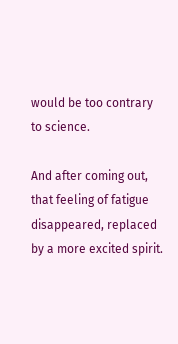would be too contrary to science.

And after coming out, that feeling of fatigue disappeared, replaced by a more excited spirit.